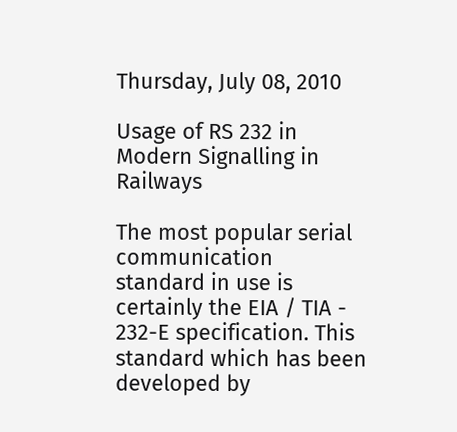Thursday, July 08, 2010

Usage of RS 232 in Modern Signalling in Railways

The most popular serial communication standard in use is certainly the EIA / TIA - 232-E specification. This standard which has been developed by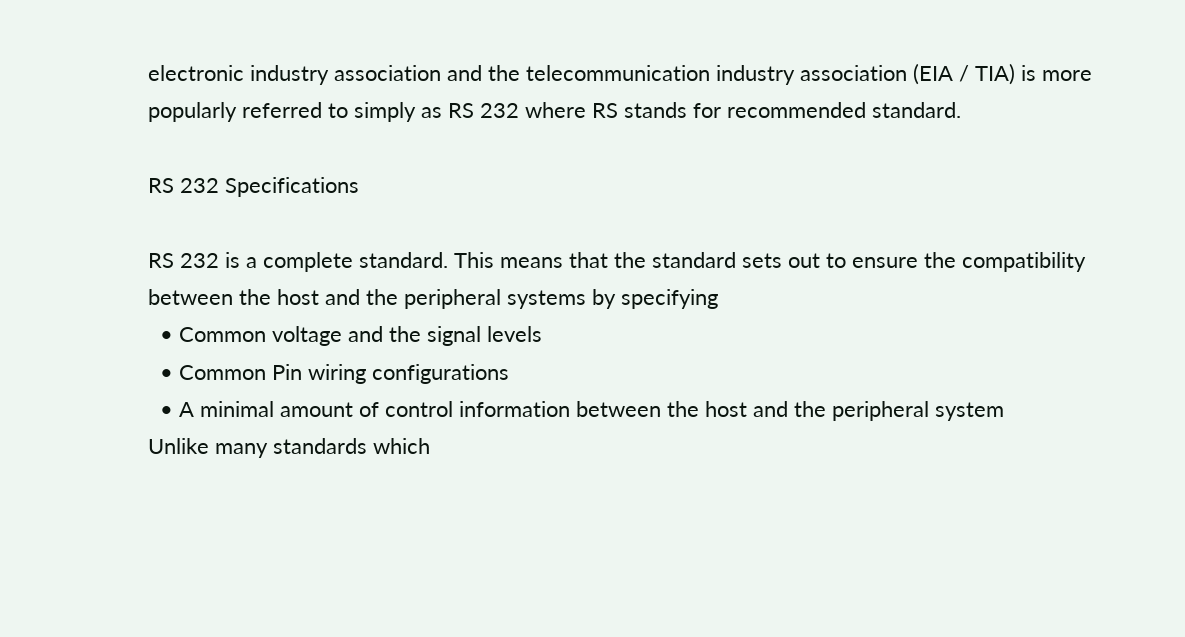electronic industry association and the telecommunication industry association (EIA / TIA) is more popularly referred to simply as RS 232 where RS stands for recommended standard.

RS 232 Specifications

RS 232 is a complete standard. This means that the standard sets out to ensure the compatibility between the host and the peripheral systems by specifying
  • Common voltage and the signal levels
  • Common Pin wiring configurations
  • A minimal amount of control information between the host and the peripheral system
Unlike many standards which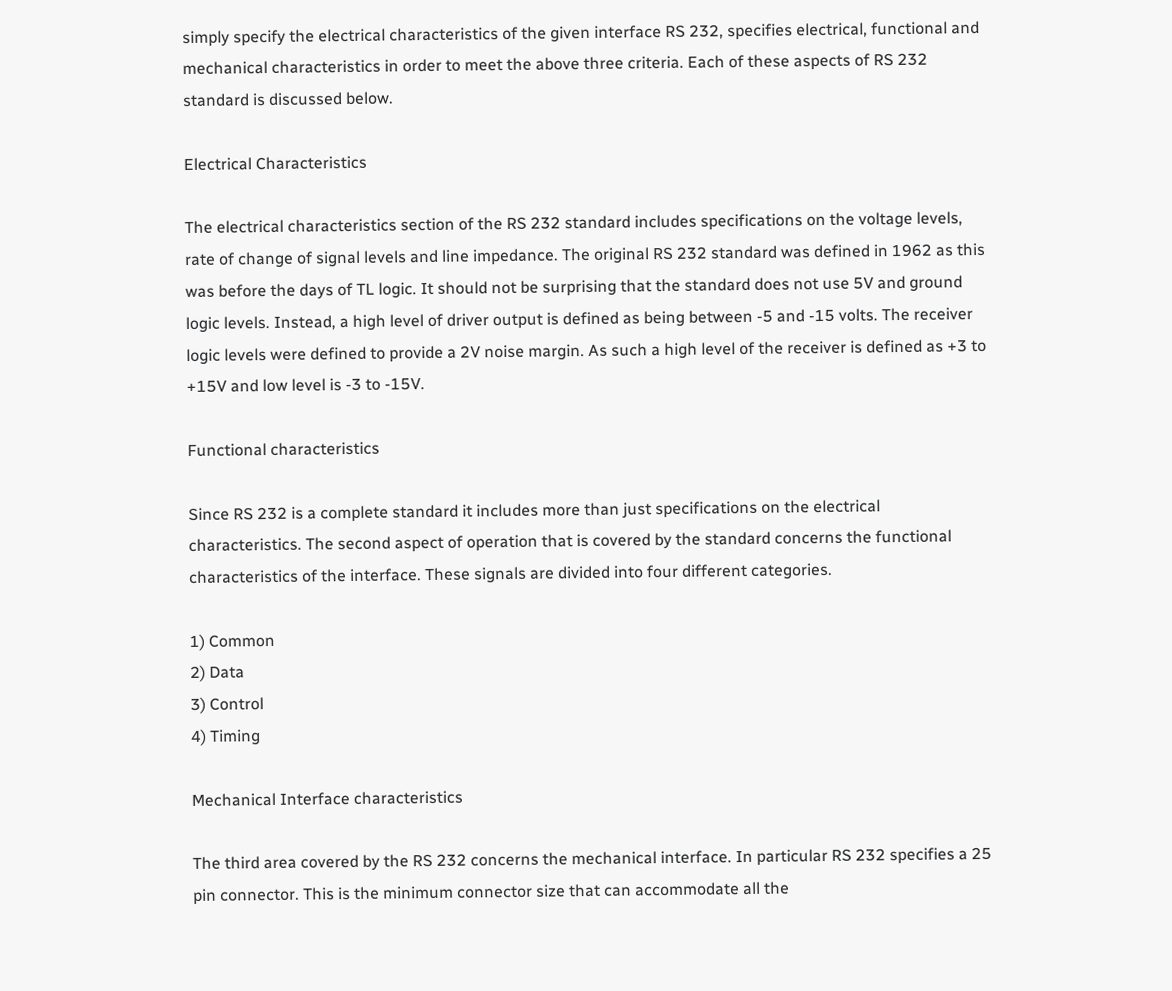simply specify the electrical characteristics of the given interface RS 232, specifies electrical, functional and mechanical characteristics in order to meet the above three criteria. Each of these aspects of RS 232 standard is discussed below.

Electrical Characteristics

The electrical characteristics section of the RS 232 standard includes specifications on the voltage levels, rate of change of signal levels and line impedance. The original RS 232 standard was defined in 1962 as this was before the days of TL logic. It should not be surprising that the standard does not use 5V and ground logic levels. Instead, a high level of driver output is defined as being between -5 and -15 volts. The receiver logic levels were defined to provide a 2V noise margin. As such a high level of the receiver is defined as +3 to +15V and low level is -3 to -15V.

Functional characteristics

Since RS 232 is a complete standard it includes more than just specifications on the electrical characteristics. The second aspect of operation that is covered by the standard concerns the functional characteristics of the interface. These signals are divided into four different categories.

1) Common
2) Data
3) Control
4) Timing

Mechanical Interface characteristics

The third area covered by the RS 232 concerns the mechanical interface. In particular RS 232 specifies a 25 pin connector. This is the minimum connector size that can accommodate all the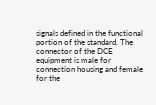signals defined in the functional portion of the standard. The connector of the DCE equipment is male for connection housing and female for the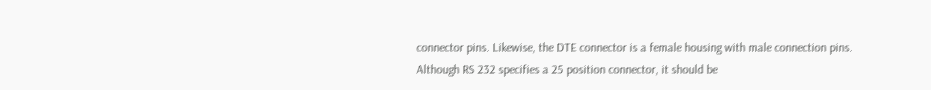connector pins. Likewise, the DTE connector is a female housing with male connection pins. Although RS 232 specifies a 25 position connector, it should be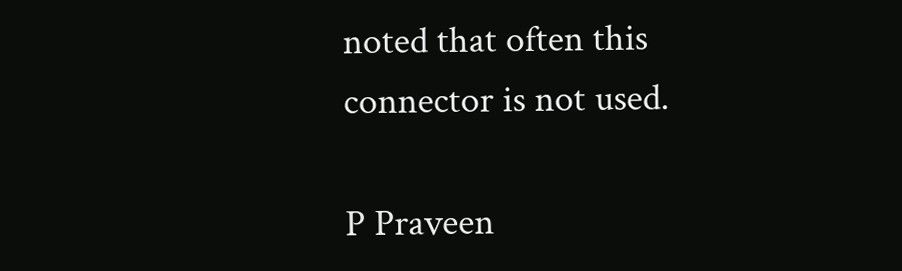noted that often this connector is not used.

P Praveen